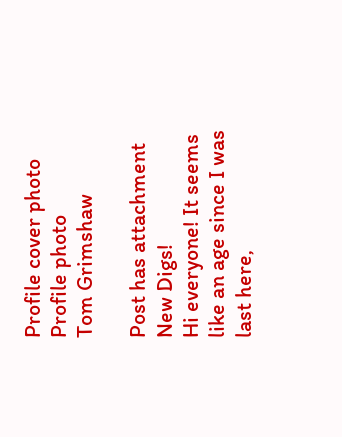Profile cover photo
Profile photo
Tom Grimshaw

Post has attachment
New Digs!
Hi everyone! It seems like an age since I was last here,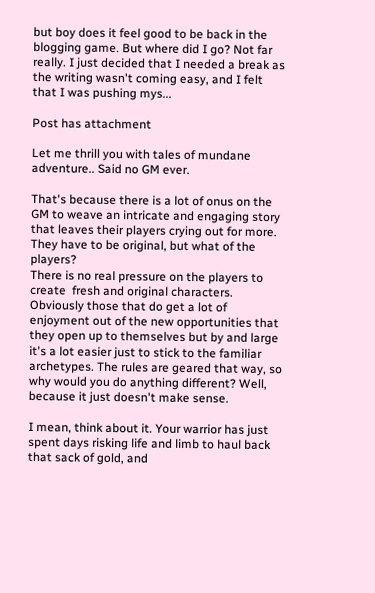but boy does it feel good to be back in the blogging game. But where did I go? Not far really. I just decided that I needed a break as the writing wasn't coming easy, and I felt that I was pushing mys...

Post has attachment

Let me thrill you with tales of mundane adventure.. Said no GM ever.

That's because there is a lot of onus on the GM to weave an intricate and engaging story that leaves their players crying out for more. They have to be original, but what of the players?
There is no real pressure on the players to create  fresh and original characters. Obviously those that do get a lot of enjoyment out of the new opportunities that they open up to themselves but by and large it's a lot easier just to stick to the familiar archetypes. The rules are geared that way, so why would you do anything different? Well, because it just doesn't make sense.

I mean, think about it. Your warrior has just spent days risking life and limb to haul back that sack of gold, and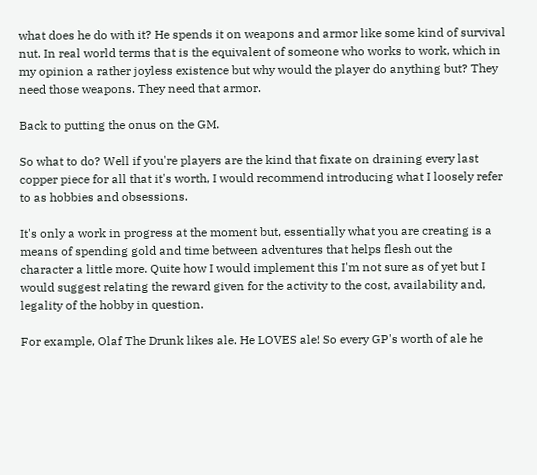what does he do with it? He spends it on weapons and armor like some kind of survival nut. In real world terms that is the equivalent of someone who works to work, which in my opinion a rather joyless existence but why would the player do anything but? They need those weapons. They need that armor.

Back to putting the onus on the GM.

So what to do? Well if you're players are the kind that fixate on draining every last copper piece for all that it's worth, I would recommend introducing what I loosely refer to as hobbies and obsessions.

It's only a work in progress at the moment but, essentially what you are creating is a means of spending gold and time between adventures that helps flesh out the character a little more. Quite how I would implement this I'm not sure as of yet but I would suggest relating the reward given for the activity to the cost, availability and, legality of the hobby in question.

For example, Olaf The Drunk likes ale. He LOVES ale! So every GP's worth of ale he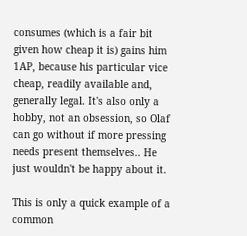consumes (which is a fair bit given how cheap it is) gains him 1AP, because his particular vice cheap, readily available and, generally legal. It's also only a hobby, not an obsession, so Olaf can go without if more pressing needs present themselves.. He just wouldn't be happy about it.

This is only a quick example of a common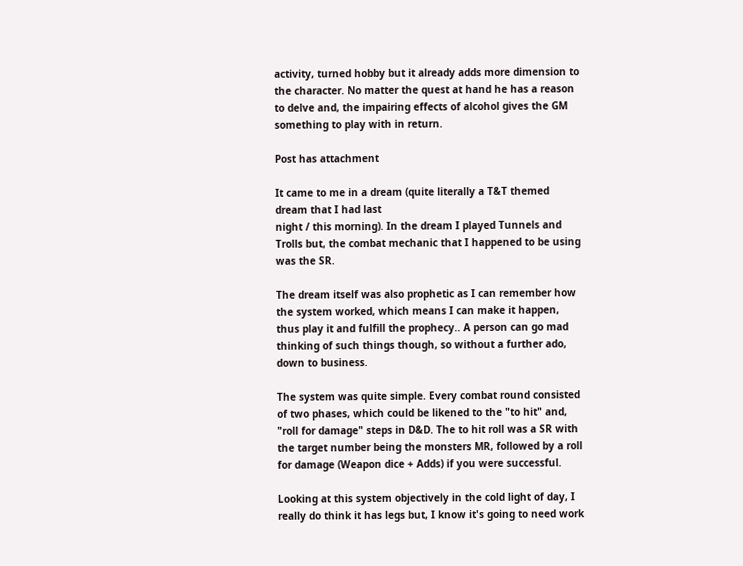activity, turned hobby but it already adds more dimension to the character. No matter the quest at hand he has a reason to delve and, the impairing effects of alcohol gives the GM something to play with in return.

Post has attachment

It came to me in a dream (quite literally a T&T themed dream that I had last
night / this morning). In the dream I played Tunnels and Trolls but, the combat mechanic that I happened to be using was the SR.

The dream itself was also prophetic as I can remember how the system worked, which means I can make it happen, thus play it and fulfill the prophecy.. A person can go mad thinking of such things though, so without a further ado, down to business.

The system was quite simple. Every combat round consisted of two phases, which could be likened to the "to hit" and, "roll for damage" steps in D&D. The to hit roll was a SR with the target number being the monsters MR, followed by a roll for damage (Weapon dice + Adds) if you were successful.

Looking at this system objectively in the cold light of day, I really do think it has legs but, I know it's going to need work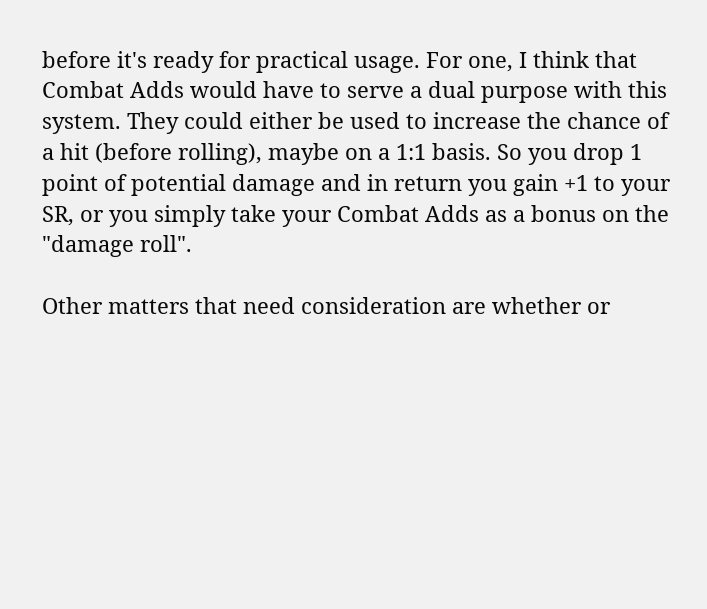before it's ready for practical usage. For one, I think that Combat Adds would have to serve a dual purpose with this system. They could either be used to increase the chance of a hit (before rolling), maybe on a 1:1 basis. So you drop 1 point of potential damage and in return you gain +1 to your SR, or you simply take your Combat Adds as a bonus on the "damage roll".

Other matters that need consideration are whether or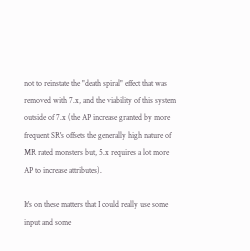not to reinstate the "death spiral" effect that was removed with 7.x, and the viability of this system outside of 7.x (the AP increase granted by more frequent SR's offsets the generally high nature of MR rated monsters but, 5.x requires a lot more AP to increase attributes).

It's on these matters that I could really use some input and some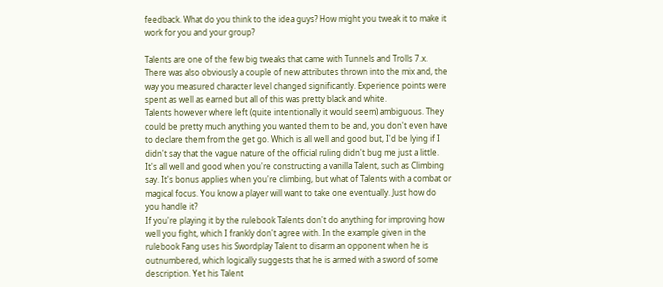feedback. What do you think to the idea guys? How might you tweak it to make it work for you and your group?

Talents are one of the few big tweaks that came with Tunnels and Trolls 7.x. There was also obviously a couple of new attributes thrown into the mix and, the way you measured character level changed significantly. Experience points were spent as well as earned but all of this was pretty black and white.
Talents however where left (quite intentionally it would seem) ambiguous. They could be pretty much anything you wanted them to be and, you don't even have to declare them from the get go. Which is all well and good but, I'd be lying if I didn't say that the vague nature of the official ruling didn't bug me just a little.
It's all well and good when you're constructing a vanilla Talent, such as Climbing say. It's bonus applies when you're climbing, but what of Talents with a combat or magical focus. You know a player will want to take one eventually. Just how do you handle it?
If you're playing it by the rulebook Talents don't do anything for improving how well you fight, which I frankly don't agree with. In the example given in the rulebook Fang uses his Swordplay Talent to disarm an opponent when he is outnumbered, which logically suggests that he is armed with a sword of some description. Yet his Talent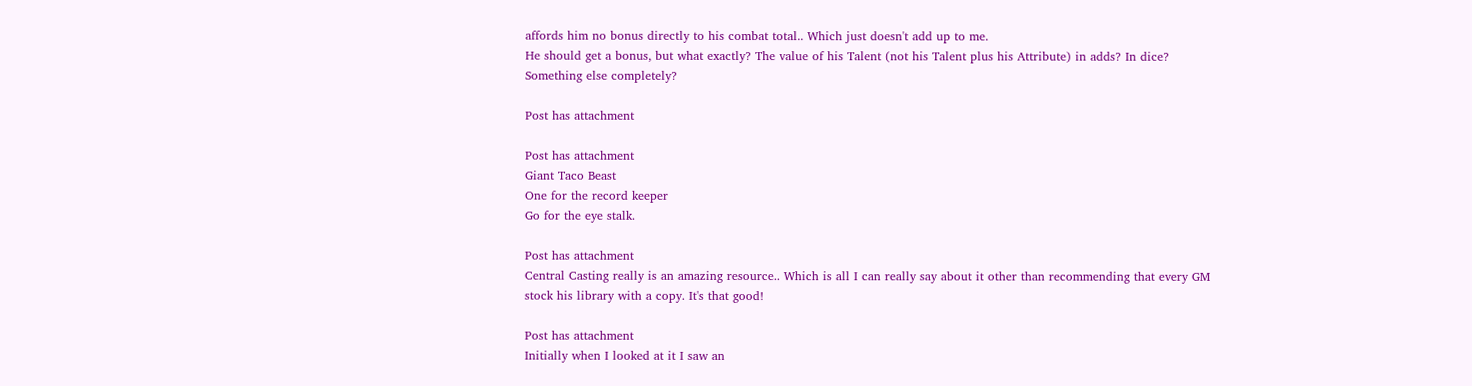affords him no bonus directly to his combat total.. Which just doesn't add up to me.
He should get a bonus, but what exactly? The value of his Talent (not his Talent plus his Attribute) in adds? In dice? Something else completely?

Post has attachment

Post has attachment
Giant Taco Beast
One for the record keeper
Go for the eye stalk.

Post has attachment
Central Casting really is an amazing resource.. Which is all I can really say about it other than recommending that every GM stock his library with a copy. It's that good!

Post has attachment
Initially when I looked at it I saw an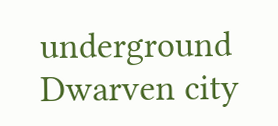underground Dwarven city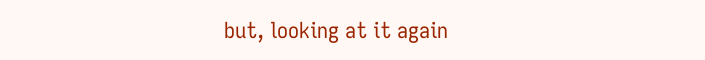but, looking at it again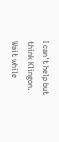I can't help but think Klingon.
Wait while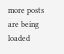more posts are being loaded